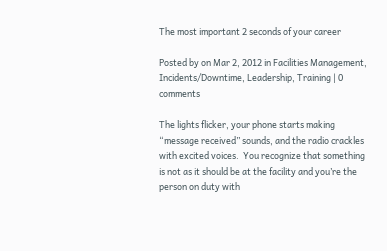The most important 2 seconds of your career

Posted by on Mar 2, 2012 in Facilities Management, Incidents/Downtime, Leadership, Training | 0 comments

The lights flicker, your phone starts making “message received” sounds, and the radio crackles with excited voices.  You recognize that something is not as it should be at the facility and you’re the person on duty with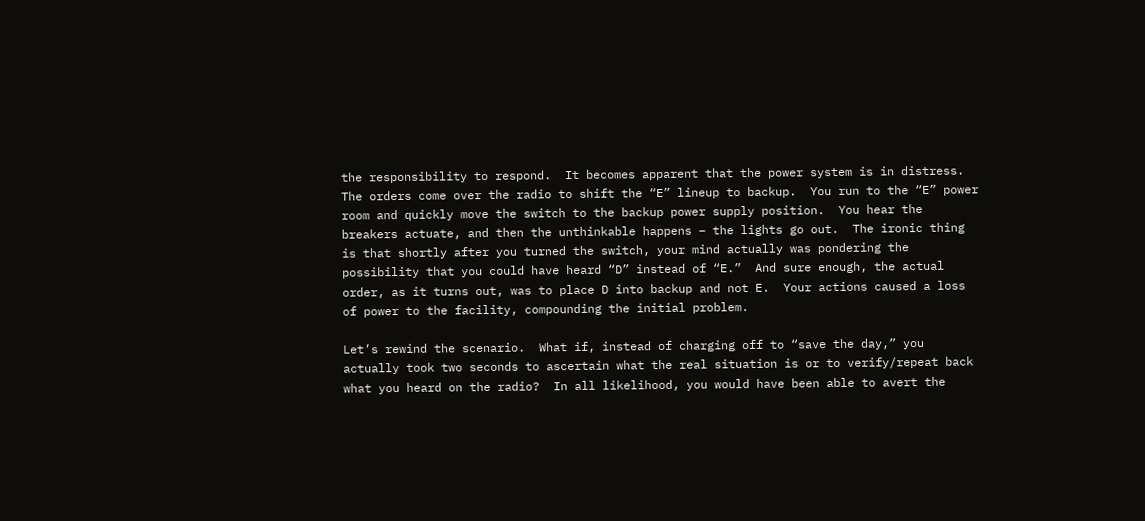the responsibility to respond.  It becomes apparent that the power system is in distress.  The orders come over the radio to shift the “E” lineup to backup.  You run to the “E” power room and quickly move the switch to the backup power supply position.  You hear the breakers actuate, and then the unthinkable happens – the lights go out.  The ironic thing is that shortly after you turned the switch, your mind actually was pondering the possibility that you could have heard “D” instead of “E.”  And sure enough, the actual order, as it turns out, was to place D into backup and not E.  Your actions caused a loss of power to the facility, compounding the initial problem.

Let’s rewind the scenario.  What if, instead of charging off to “save the day,” you actually took two seconds to ascertain what the real situation is or to verify/repeat back what you heard on the radio?  In all likelihood, you would have been able to avert the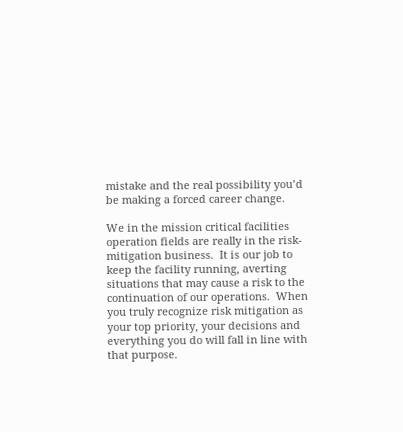mistake and the real possibility you’d be making a forced career change.

We in the mission critical facilities operation fields are really in the risk-mitigation business.  It is our job to keep the facility running, averting situations that may cause a risk to the continuation of our operations.  When you truly recognize risk mitigation as your top priority, your decisions and everything you do will fall in line with that purpose.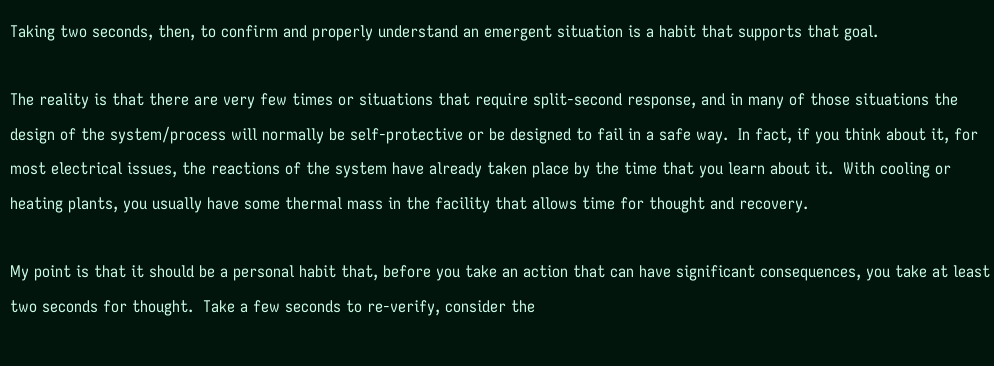Taking two seconds, then, to confirm and properly understand an emergent situation is a habit that supports that goal.

The reality is that there are very few times or situations that require split-second response, and in many of those situations the design of the system/process will normally be self-protective or be designed to fail in a safe way.  In fact, if you think about it, for most electrical issues, the reactions of the system have already taken place by the time that you learn about it.  With cooling or heating plants, you usually have some thermal mass in the facility that allows time for thought and recovery.

My point is that it should be a personal habit that, before you take an action that can have significant consequences, you take at least two seconds for thought.  Take a few seconds to re-verify, consider the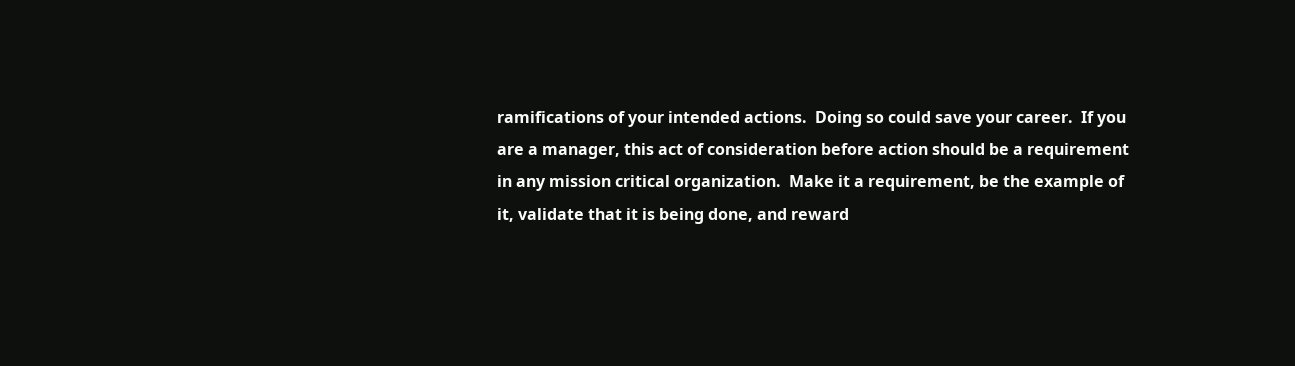ramifications of your intended actions.  Doing so could save your career.  If you are a manager, this act of consideration before action should be a requirement in any mission critical organization.  Make it a requirement, be the example of it, validate that it is being done, and reward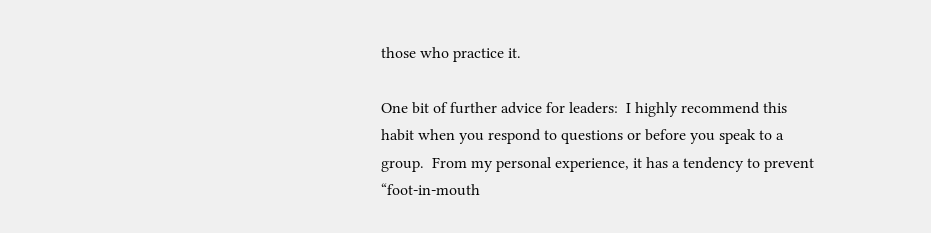those who practice it.

One bit of further advice for leaders:  I highly recommend this habit when you respond to questions or before you speak to a group.  From my personal experience, it has a tendency to prevent “foot-in-mouth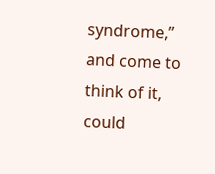syndrome,” and come to think of it, could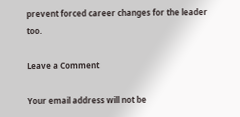prevent forced career changes for the leader too.

Leave a Comment

Your email address will not be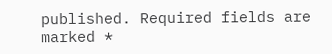published. Required fields are marked *